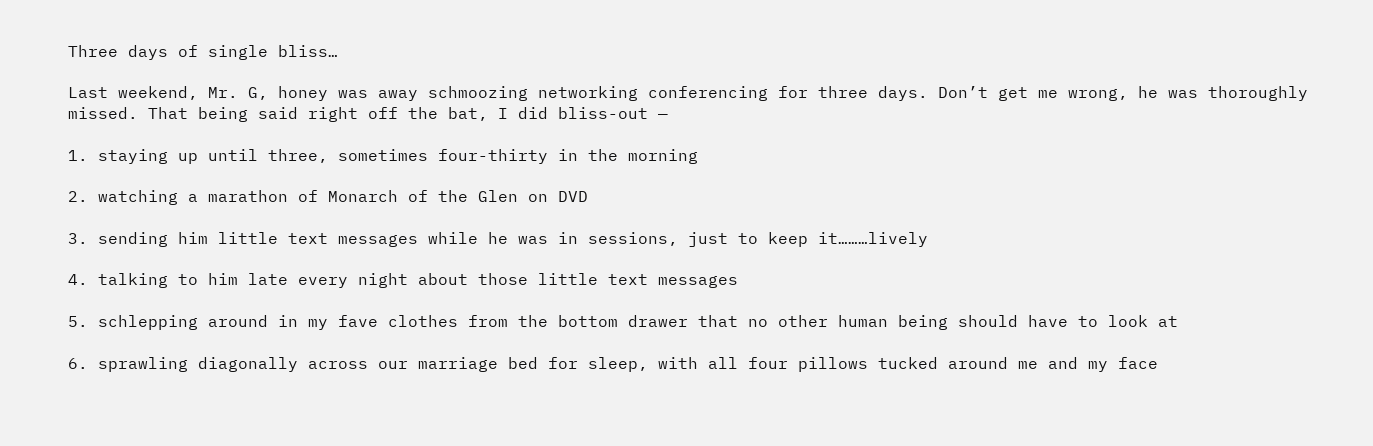Three days of single bliss…

Last weekend, Mr. G, honey was away schmoozing networking conferencing for three days. Don’t get me wrong, he was thoroughly missed. That being said right off the bat, I did bliss-out —

1. staying up until three, sometimes four-thirty in the morning

2. watching a marathon of Monarch of the Glen on DVD

3. sending him little text messages while he was in sessions, just to keep it………lively

4. talking to him late every night about those little text messages

5. schlepping around in my fave clothes from the bottom drawer that no other human being should have to look at

6. sprawling diagonally across our marriage bed for sleep, with all four pillows tucked around me and my face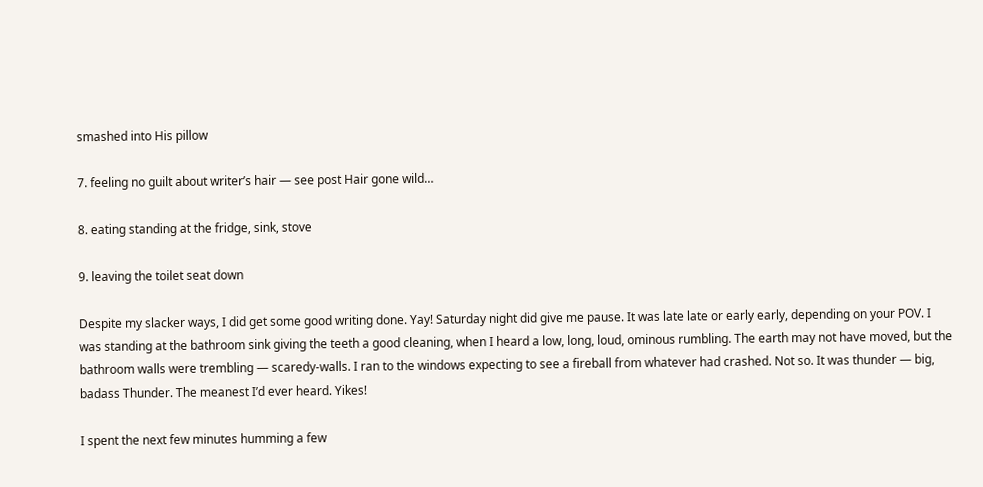smashed into His pillow

7. feeling no guilt about writer’s hair — see post Hair gone wild…

8. eating standing at the fridge, sink, stove

9. leaving the toilet seat down

Despite my slacker ways, I did get some good writing done. Yay! Saturday night did give me pause. It was late late or early early, depending on your POV. I was standing at the bathroom sink giving the teeth a good cleaning, when I heard a low, long, loud, ominous rumbling. The earth may not have moved, but the bathroom walls were trembling — scaredy-walls. I ran to the windows expecting to see a fireball from whatever had crashed. Not so. It was thunder — big, badass Thunder. The meanest I’d ever heard. Yikes!

I spent the next few minutes humming a few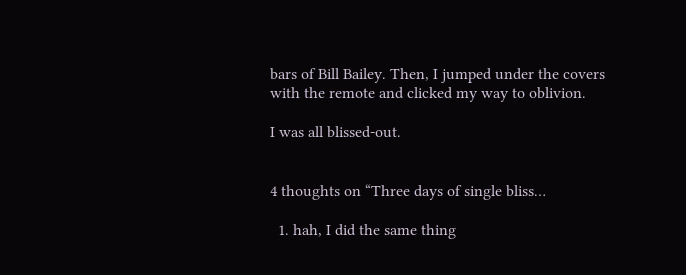bars of Bill Bailey. Then, I jumped under the covers with the remote and clicked my way to oblivion.

I was all blissed-out.


4 thoughts on “Three days of single bliss…

  1. hah, I did the same thing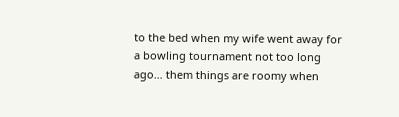to the bed when my wife went away for a bowling tournament not too long ago… them things are roomy when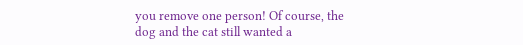you remove one person! Of course, the dog and the cat still wanted a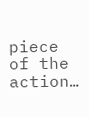piece of the action…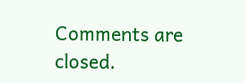Comments are closed.